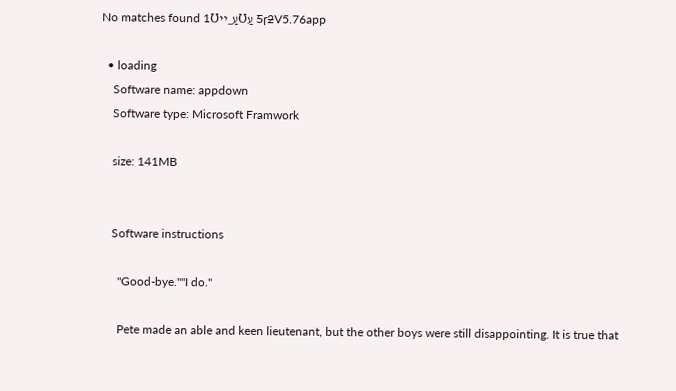No matches found 1Ʊעַ_ײƱעַ ƼɼƻV5.76app

  • loading
    Software name: appdown
    Software type: Microsoft Framwork

    size: 141MB


    Software instructions

      "Good-bye.""I do."

      Pete made an able and keen lieutenant, but the other boys were still disappointing. It is true that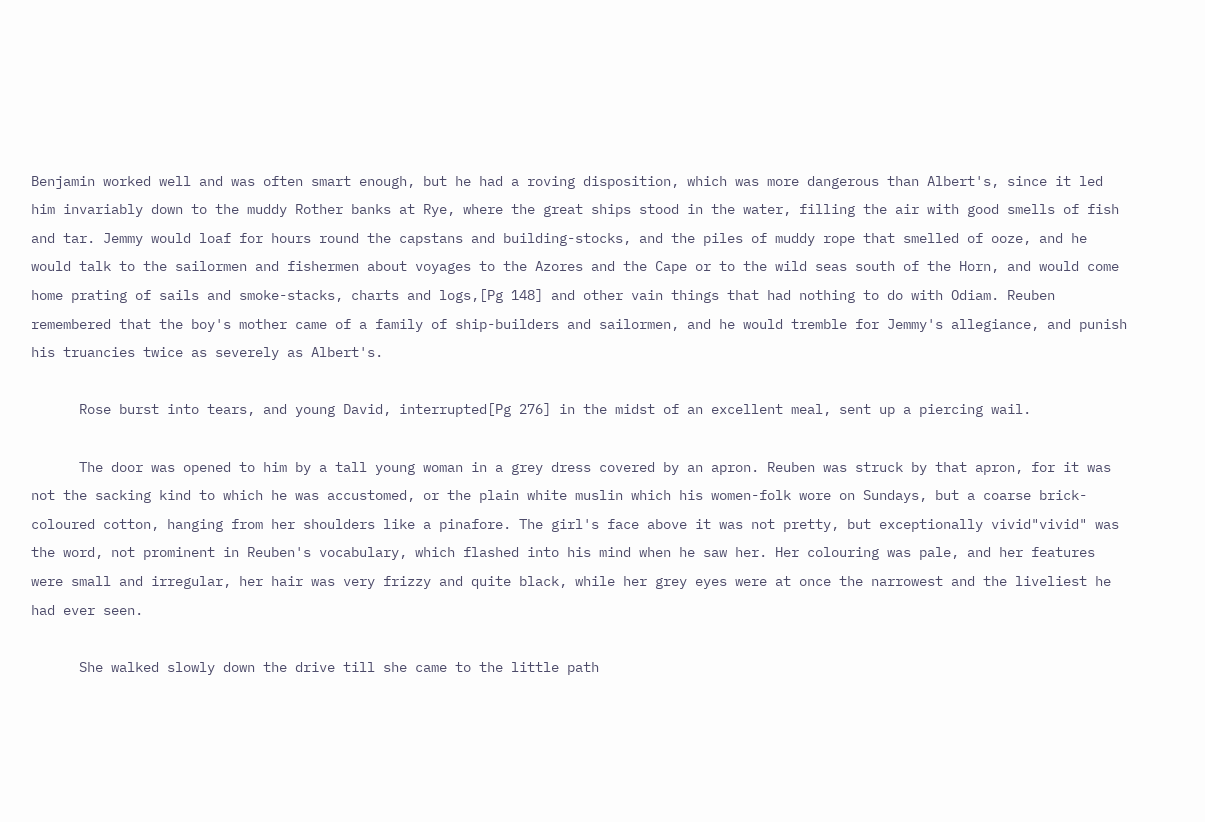Benjamin worked well and was often smart enough, but he had a roving disposition, which was more dangerous than Albert's, since it led him invariably down to the muddy Rother banks at Rye, where the great ships stood in the water, filling the air with good smells of fish and tar. Jemmy would loaf for hours round the capstans and building-stocks, and the piles of muddy rope that smelled of ooze, and he would talk to the sailormen and fishermen about voyages to the Azores and the Cape or to the wild seas south of the Horn, and would come home prating of sails and smoke-stacks, charts and logs,[Pg 148] and other vain things that had nothing to do with Odiam. Reuben remembered that the boy's mother came of a family of ship-builders and sailormen, and he would tremble for Jemmy's allegiance, and punish his truancies twice as severely as Albert's.

      Rose burst into tears, and young David, interrupted[Pg 276] in the midst of an excellent meal, sent up a piercing wail.

      The door was opened to him by a tall young woman in a grey dress covered by an apron. Reuben was struck by that apron, for it was not the sacking kind to which he was accustomed, or the plain white muslin which his women-folk wore on Sundays, but a coarse brick-coloured cotton, hanging from her shoulders like a pinafore. The girl's face above it was not pretty, but exceptionally vivid"vivid" was the word, not prominent in Reuben's vocabulary, which flashed into his mind when he saw her. Her colouring was pale, and her features were small and irregular, her hair was very frizzy and quite black, while her grey eyes were at once the narrowest and the liveliest he had ever seen.

      She walked slowly down the drive till she came to the little path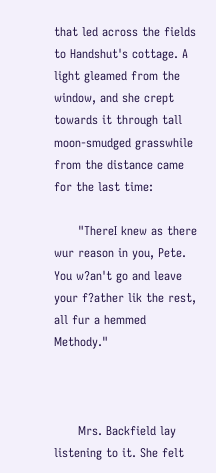that led across the fields to Handshut's cottage. A light gleamed from the window, and she crept towards it through tall moon-smudged grasswhile from the distance came for the last time:

      "ThereI knew as there wur reason in you, Pete. You w?an't go and leave your f?ather lik the rest, all fur a hemmed Methody."



      Mrs. Backfield lay listening to it. She felt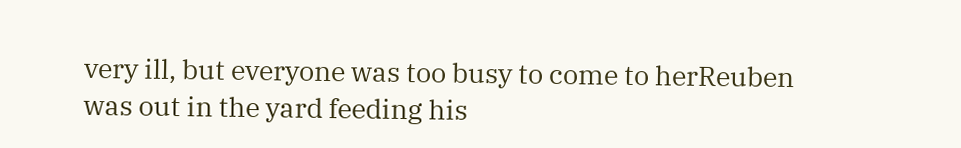very ill, but everyone was too busy to come to herReuben was out in the yard feeding his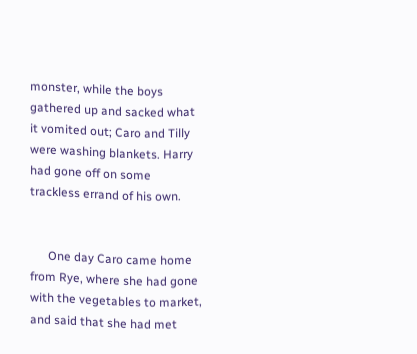monster, while the boys gathered up and sacked what it vomited out; Caro and Tilly were washing blankets. Harry had gone off on some trackless errand of his own.


      One day Caro came home from Rye, where she had gone with the vegetables to market, and said that she had met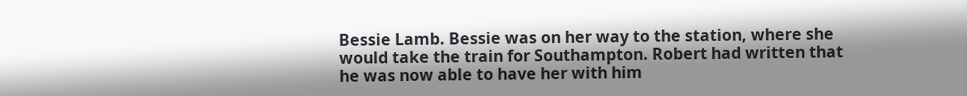Bessie Lamb. Bessie was on her way to the station, where she would take the train for Southampton. Robert had written that he was now able to have her with him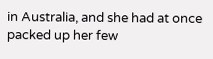in Australia, and she had at once packed up her few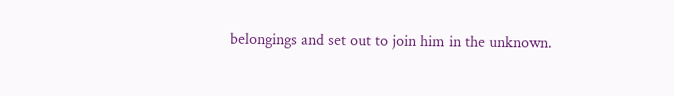belongings and set out to join him in the unknown.